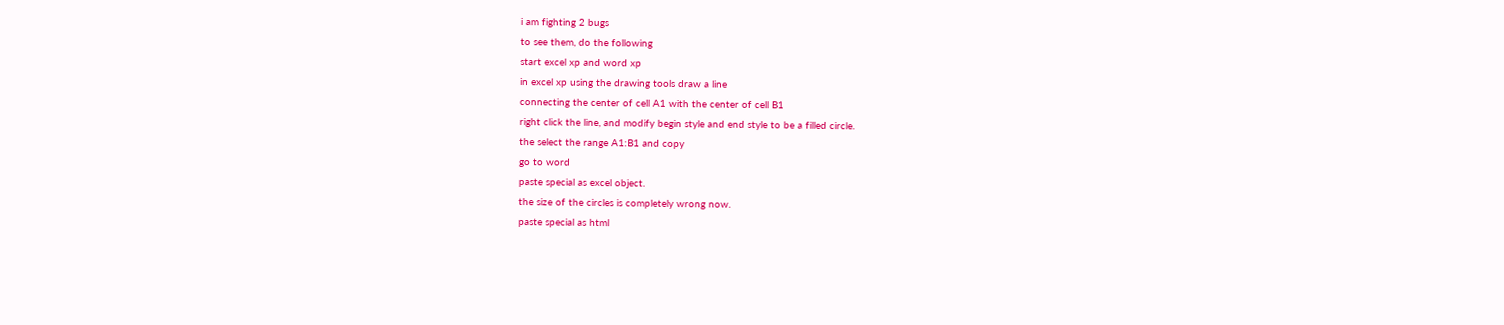i am fighting 2 bugs
to see them, do the following
start excel xp and word xp
in excel xp using the drawing tools draw a line
connecting the center of cell A1 with the center of cell B1
right click the line, and modify begin style and end style to be a filled circle.
the select the range A1:B1 and copy
go to word
paste special as excel object.
the size of the circles is completely wrong now.
paste special as html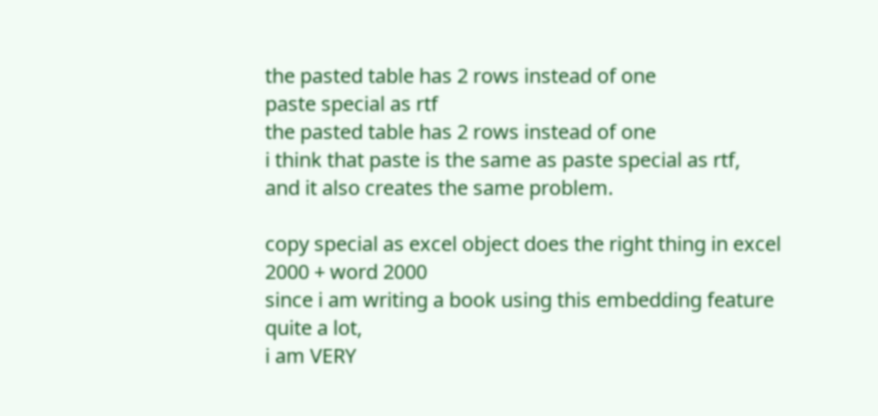the pasted table has 2 rows instead of one
paste special as rtf
the pasted table has 2 rows instead of one
i think that paste is the same as paste special as rtf,
and it also creates the same problem.

copy special as excel object does the right thing in excel 2000 + word 2000
since i am writing a book using this embedding feature quite a lot,
i am VERY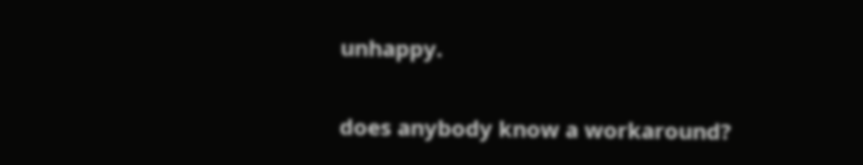unhappy.

does anybody know a workaround?